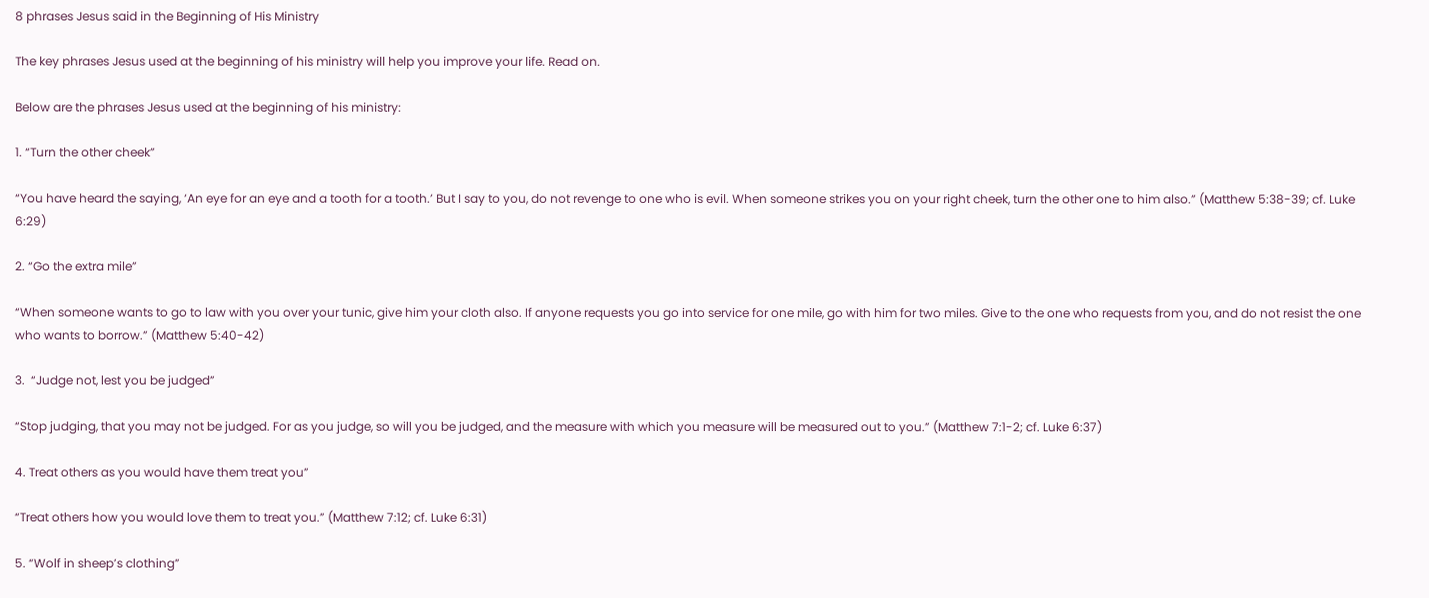8 phrases Jesus said in the Beginning of His Ministry

The key phrases Jesus used at the beginning of his ministry will help you improve your life. Read on.

Below are the phrases Jesus used at the beginning of his ministry:

1. “Turn the other cheek”

“You have heard the saying, ‘An eye for an eye and a tooth for a tooth.’ But I say to you, do not revenge to one who is evil. When someone strikes you on your right cheek, turn the other one to him also.” (Matthew 5:38-39; cf. Luke 6:29)

2. “Go the extra mile”

“When someone wants to go to law with you over your tunic, give him your cloth also. If anyone requests you go into service for one mile, go with him for two miles. Give to the one who requests from you, and do not resist the one who wants to borrow.” (Matthew 5:40-42)

3.  “Judge not, lest you be judged”

“Stop judging, that you may not be judged. For as you judge, so will you be judged, and the measure with which you measure will be measured out to you.” (Matthew 7:1-2; cf. Luke 6:37)

4. Treat others as you would have them treat you”

“Treat others how you would love them to treat you.” (Matthew 7:12; cf. Luke 6:31)

5. “Wolf in sheep’s clothing”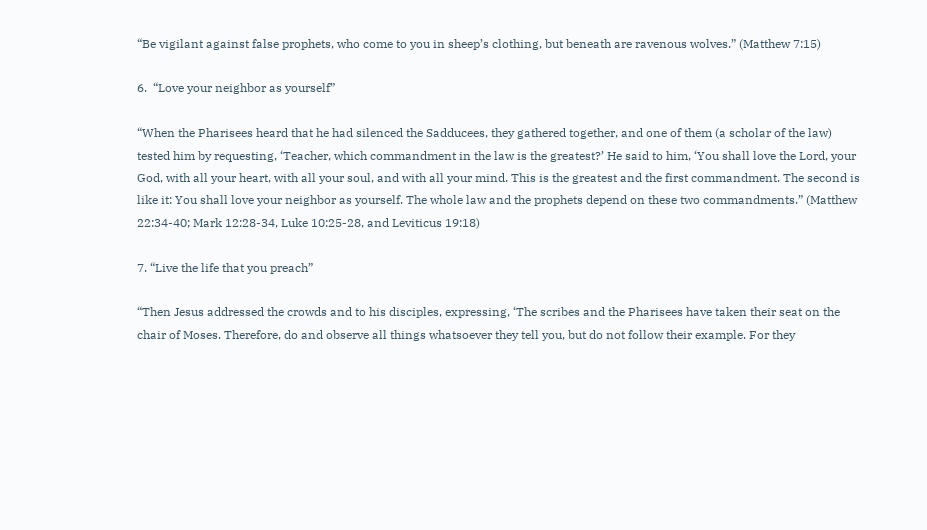“Be vigilant against false prophets, who come to you in sheep’s clothing, but beneath are ravenous wolves.” (Matthew 7:15)

6.  “Love your neighbor as yourself”

“When the Pharisees heard that he had silenced the Sadducees, they gathered together, and one of them (a scholar of the law) tested him by requesting, ‘Teacher, which commandment in the law is the greatest?’ He said to him, ‘You shall love the Lord, your God, with all your heart, with all your soul, and with all your mind. This is the greatest and the first commandment. The second is like it: You shall love your neighbor as yourself. The whole law and the prophets depend on these two commandments.” (Matthew 22:34-40; Mark 12:28-34, Luke 10:25-28, and Leviticus 19:18)

7. “Live the life that you preach”

“Then Jesus addressed the crowds and to his disciples, expressing, ‘The scribes and the Pharisees have taken their seat on the chair of Moses. Therefore, do and observe all things whatsoever they tell you, but do not follow their example. For they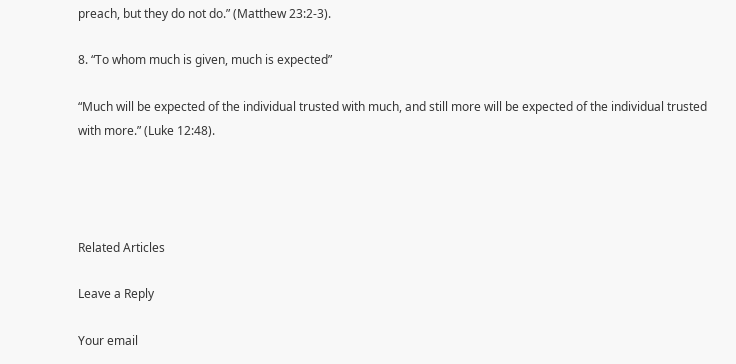preach, but they do not do.” (Matthew 23:2-3).

8. “To whom much is given, much is expected”

“Much will be expected of the individual trusted with much, and still more will be expected of the individual trusted with more.” (Luke 12:48).




Related Articles

Leave a Reply

Your email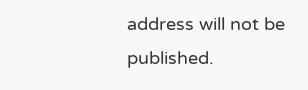address will not be published.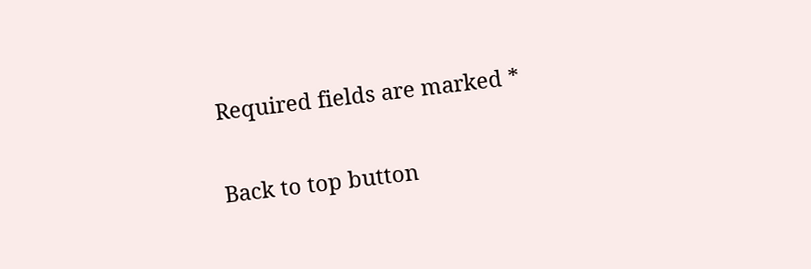Required fields are marked *

Back to top button